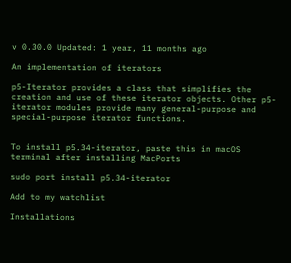v 0.30.0 Updated: 1 year, 11 months ago

An implementation of iterators

p5-Iterator provides a class that simplifies the creation and use of these iterator objects. Other p5-iterator modules provide many general-purpose and special-purpose iterator functions.


To install p5.34-iterator, paste this in macOS terminal after installing MacPorts

sudo port install p5.34-iterator

Add to my watchlist

Installations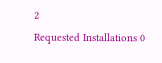2
Requested Installations 0